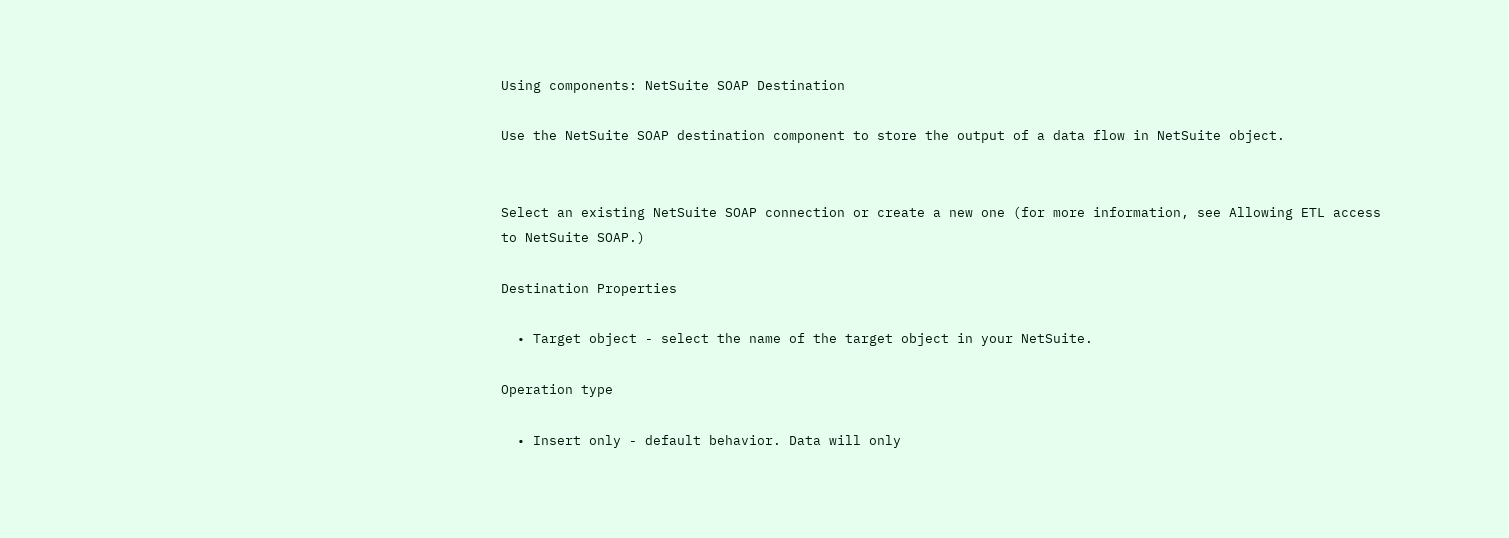Using components: NetSuite SOAP Destination

Use the NetSuite SOAP destination component to store the output of a data flow in NetSuite object.


Select an existing NetSuite SOAP connection or create a new one (for more information, see Allowing ETL access to NetSuite SOAP.)

Destination Properties

  • Target object - select the name of the target object in your NetSuite.

Operation type

  • Insert only - default behavior. Data will only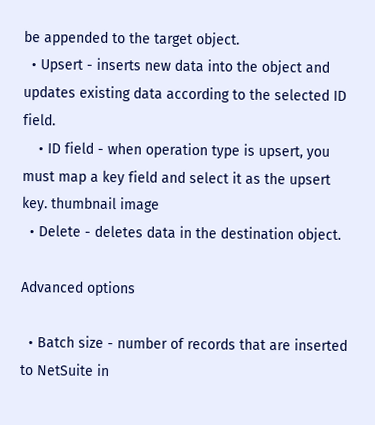be appended to the target object.
  • Upsert - inserts new data into the object and updates existing data according to the selected ID field.
    • ID field - when operation type is upsert, you must map a key field and select it as the upsert key. thumbnail image
  • Delete - deletes data in the destination object.

Advanced options

  • Batch size - number of records that are inserted to NetSuite in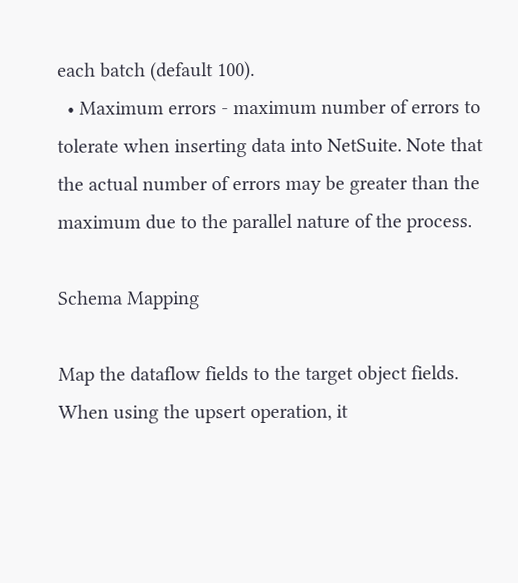each batch (default 100).
  • Maximum errors - maximum number of errors to tolerate when inserting data into NetSuite. Note that the actual number of errors may be greater than the maximum due to the parallel nature of the process.

Schema Mapping

Map the dataflow fields to the target object fields. When using the upsert operation, it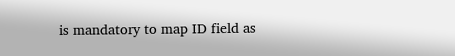is mandatory to map ID field as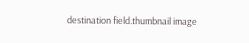destination field.thumbnail image